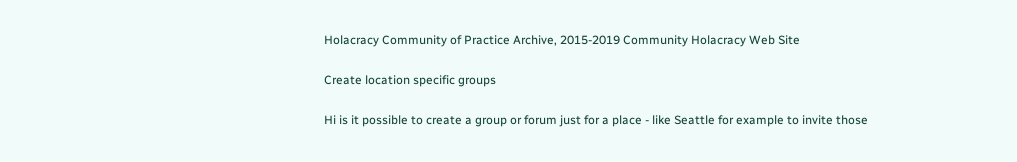Holacracy Community of Practice Archive, 2015-2019 Community Holacracy Web Site

Create location specific groups

Hi is it possible to create a group or forum just for a place - like Seattle for example to invite those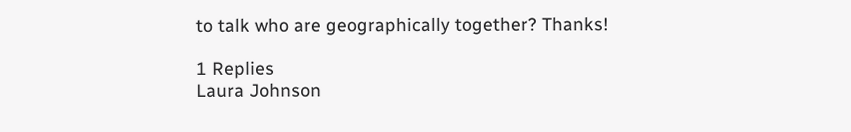to talk who are geographically together? Thanks!

1 Replies
Laura Johnson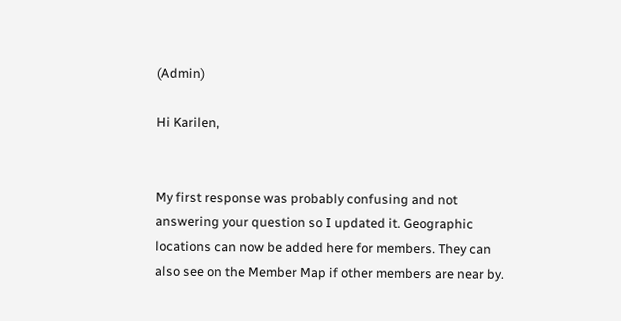(Admin)

Hi Karilen,


My first response was probably confusing and not answering your question so I updated it. Geographic locations can now be added here for members. They can also see on the Member Map if other members are near by.